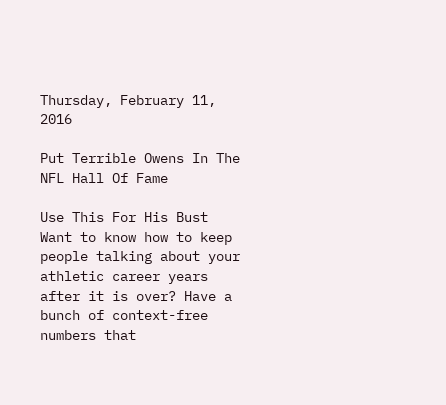Thursday, February 11, 2016

Put Terrible Owens In The NFL Hall Of Fame

Use This For His Bust
Want to know how to keep people talking about your athletic career years after it is over? Have a bunch of context-free numbers that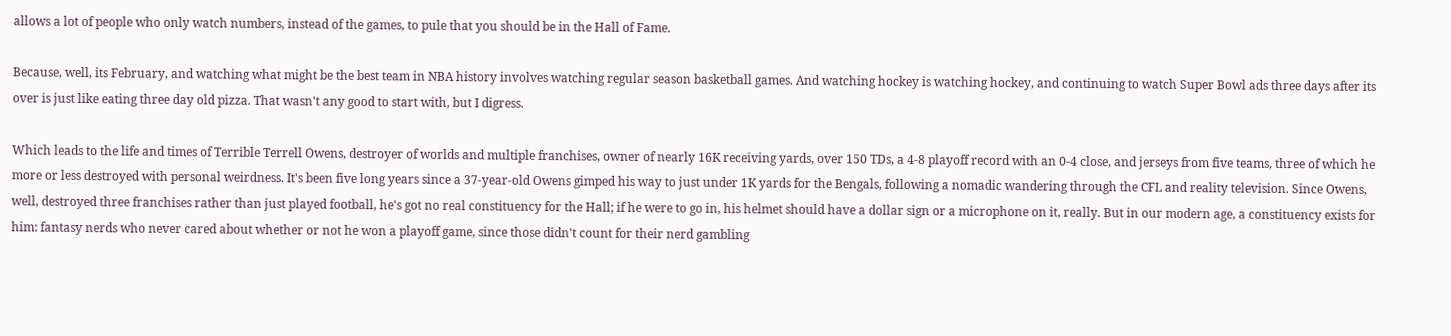allows a lot of people who only watch numbers, instead of the games, to pule that you should be in the Hall of Fame.

Because, well, its February, and watching what might be the best team in NBA history involves watching regular season basketball games. And watching hockey is watching hockey, and continuing to watch Super Bowl ads three days after its over is just like eating three day old pizza. That wasn't any good to start with, but I digress.

Which leads to the life and times of Terrible Terrell Owens, destroyer of worlds and multiple franchises, owner of nearly 16K receiving yards, over 150 TDs, a 4-8 playoff record with an 0-4 close, and jerseys from five teams, three of which he more or less destroyed with personal weirdness. It's been five long years since a 37-year-old Owens gimped his way to just under 1K yards for the Bengals, following a nomadic wandering through the CFL and reality television. Since Owens, well, destroyed three franchises rather than just played football, he's got no real constituency for the Hall; if he were to go in, his helmet should have a dollar sign or a microphone on it, really. But in our modern age, a constituency exists for him: fantasy nerds who never cared about whether or not he won a playoff game, since those didn't count for their nerd gambling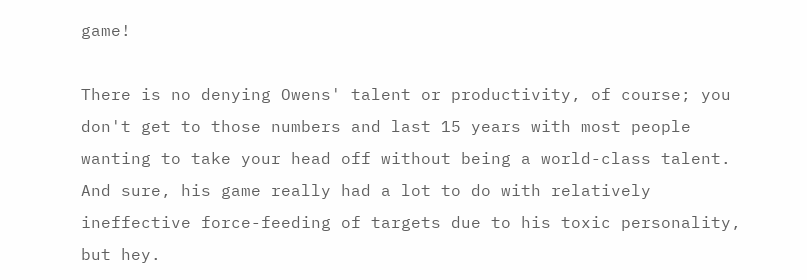game!

There is no denying Owens' talent or productivity, of course; you don't get to those numbers and last 15 years with most people wanting to take your head off without being a world-class talent. And sure, his game really had a lot to do with relatively ineffective force-feeding of targets due to his toxic personality, but hey.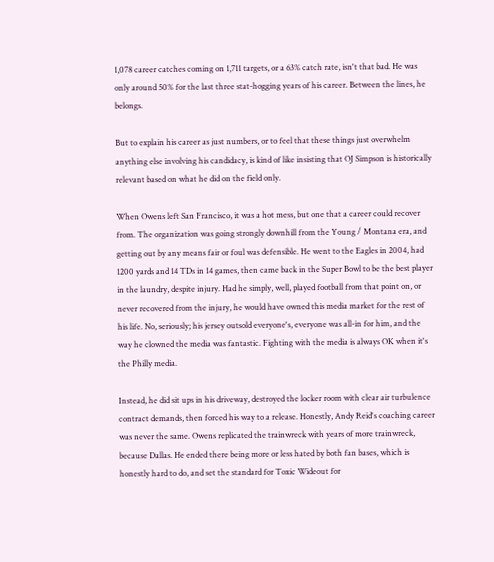1,078 career catches coming on 1,711 targets, or a 63% catch rate, isn't that bad. He was only around 50% for the last three stat-hogging years of his career. Between the lines, he belongs.

But to explain his career as just numbers, or to feel that these things just overwhelm anything else involving his candidacy, is kind of like insisting that OJ Simpson is historically relevant based on what he did on the field only.

When Owens left San Francisco, it was a hot mess, but one that a career could recover from. The organization was going strongly downhill from the Young / Montana era, and getting out by any means fair or foul was defensible. He went to the Eagles in 2004, had 1200 yards and 14 TDs in 14 games, then came back in the Super Bowl to be the best player in the laundry, despite injury. Had he simply, well, played football from that point on, or never recovered from the injury, he would have owned this media market for the rest of his life. No, seriously; his jersey outsold everyone's, everyone was all-in for him, and the way he clowned the media was fantastic. Fighting with the media is always OK when it's the Philly media.

Instead, he did sit ups in his driveway, destroyed the locker room with clear air turbulence contract demands, then forced his way to a release. Honestly, Andy Reid's coaching career was never the same. Owens replicated the trainwreck with years of more trainwreck, because Dallas. He ended there being more or less hated by both fan bases, which is honestly hard to do, and set the standard for Toxic Wideout for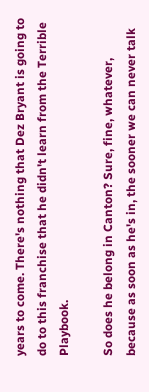years to come. There's nothing that Dez Bryant is going to do to this franchise that he didn't learn from the Terrible Playbook.

So does he belong in Canton? Sure, fine, whatever, because as soon as he's in, the sooner we can never talk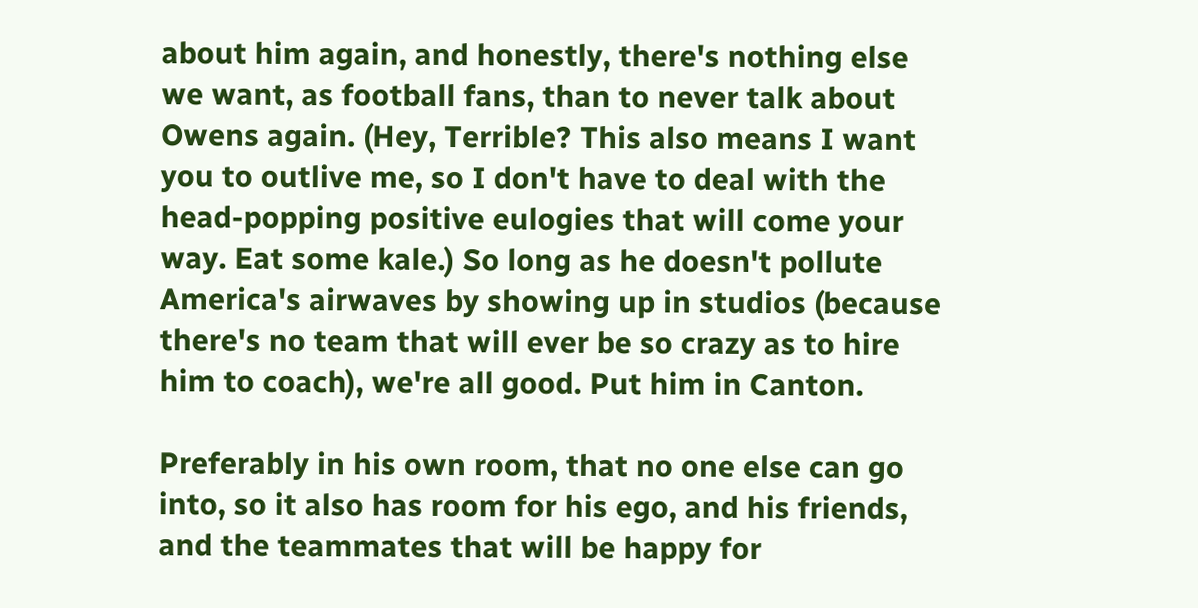about him again, and honestly, there's nothing else we want, as football fans, than to never talk about Owens again. (Hey, Terrible? This also means I want you to outlive me, so I don't have to deal with the head-popping positive eulogies that will come your way. Eat some kale.) So long as he doesn't pollute America's airwaves by showing up in studios (because there's no team that will ever be so crazy as to hire him to coach), we're all good. Put him in Canton.

Preferably in his own room, that no one else can go into, so it also has room for his ego, and his friends, and the teammates that will be happy for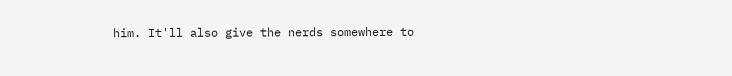him. It'll also give the nerds somewhere to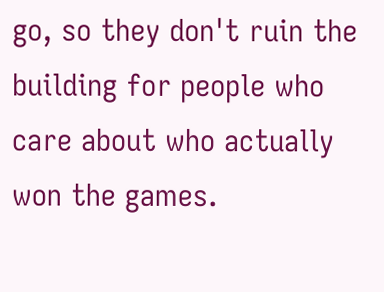go, so they don't ruin the building for people who care about who actually won the games.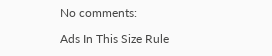No comments:

Ads In This Size Rule